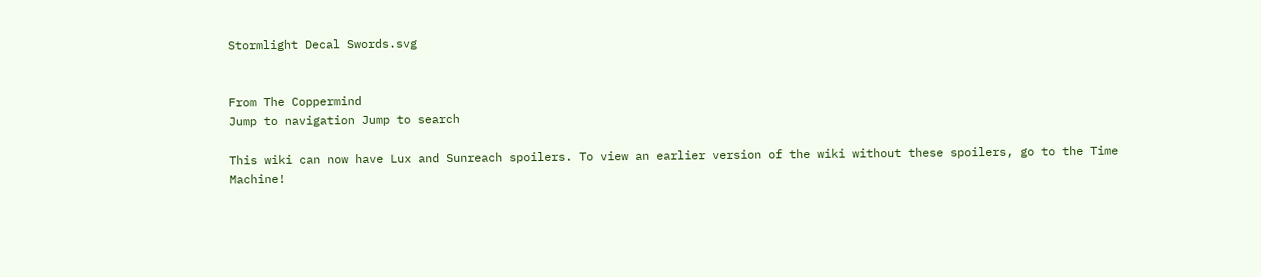Stormlight Decal Swords.svg


From The Coppermind
Jump to navigation Jump to search

This wiki can now have Lux and Sunreach spoilers. To view an earlier version of the wiki without these spoilers, go to the Time Machine!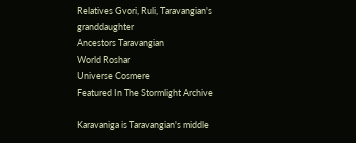Relatives Gvori, Ruli, Taravangian's granddaughter
Ancestors Taravangian
World Roshar
Universe Cosmere
Featured In The Stormlight Archive

Karavaniga is Taravangian's middle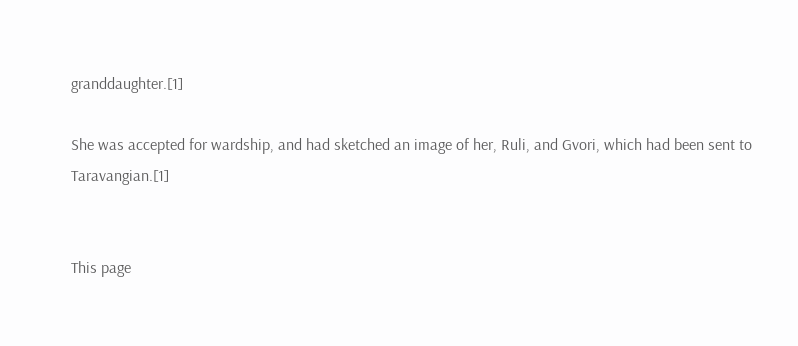granddaughter.[1]

She was accepted for wardship, and had sketched an image of her, Ruli, and Gvori, which had been sent to Taravangian.[1]


This page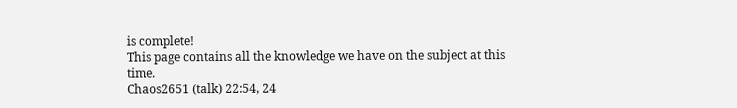is complete!
This page contains all the knowledge we have on the subject at this time.
Chaos2651 (talk) 22:54, 24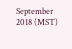September 2018 (MST)